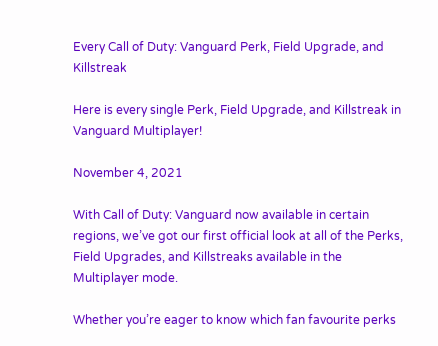Every Call of Duty: Vanguard Perk, Field Upgrade, and Killstreak

Here is every single Perk, Field Upgrade, and Killstreak in Vanguard Multiplayer!

November 4, 2021

With Call of Duty: Vanguard now available in certain regions, we’ve got our first official look at all of the Perks, Field Upgrades, and Killstreaks available in the Multiplayer mode.

Whether you’re eager to know which fan favourite perks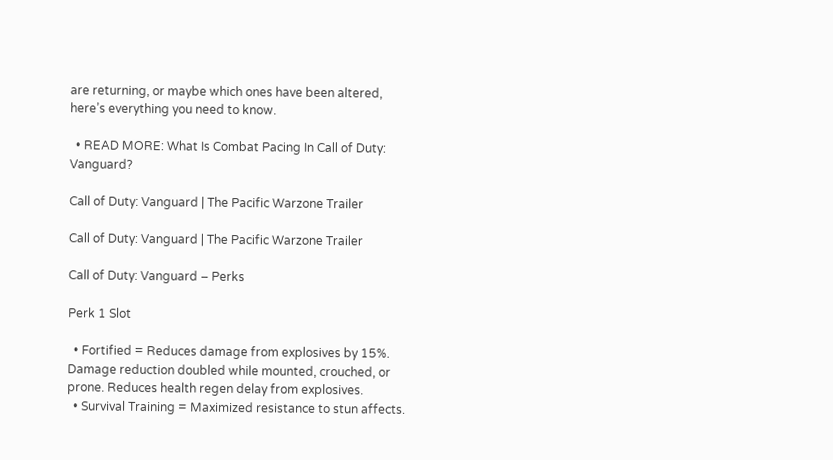are returning, or maybe which ones have been altered, here’s everything you need to know.

  • READ MORE: What Is Combat Pacing In Call of Duty: Vanguard?

Call of Duty: Vanguard | The Pacific Warzone Trailer

Call of Duty: Vanguard | The Pacific Warzone Trailer

Call of Duty: Vanguard – Perks

Perk 1 Slot

  • Fortified = Reduces damage from explosives by 15%. Damage reduction doubled while mounted, crouched, or prone. Reduces health regen delay from explosives.
  • Survival Training = Maximized resistance to stun affects.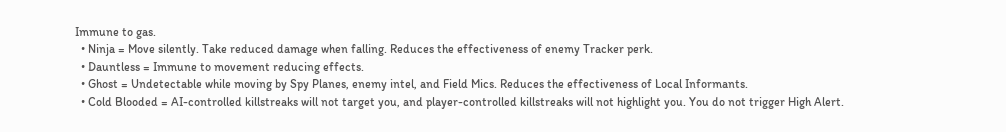Immune to gas.
  • Ninja = Move silently. Take reduced damage when falling. Reduces the effectiveness of enemy Tracker perk.
  • Dauntless = Immune to movement reducing effects.
  • Ghost = Undetectable while moving by Spy Planes, enemy intel, and Field Mics. Reduces the effectiveness of Local Informants.
  • Cold Blooded = AI-controlled killstreaks will not target you, and player-controlled killstreaks will not highlight you. You do not trigger High Alert.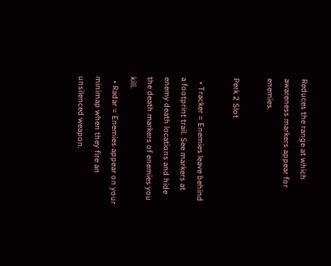Reduces the range at which awareness markers appear for enemies.

Perk 2 Slot

  • Tracker = Enemies leave behind a footprint trail. See markers at enemy death locations and hide the death markers of enemies you kill.
  • Radar = Enemies appear on your minimap when they fire an unsilenced weapon.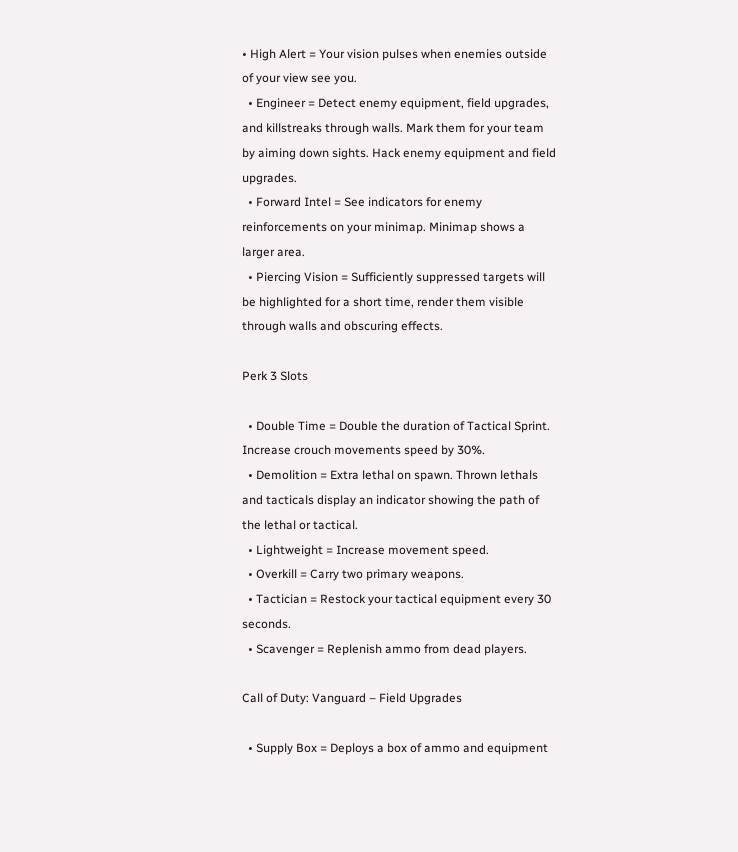• High Alert = Your vision pulses when enemies outside of your view see you.
  • Engineer = Detect enemy equipment, field upgrades, and killstreaks through walls. Mark them for your team by aiming down sights. Hack enemy equipment and field upgrades.
  • Forward Intel = See indicators for enemy reinforcements on your minimap. Minimap shows a larger area.
  • Piercing Vision = Sufficiently suppressed targets will be highlighted for a short time, render them visible through walls and obscuring effects.

Perk 3 Slots

  • Double Time = Double the duration of Tactical Sprint. Increase crouch movements speed by 30%.
  • Demolition = Extra lethal on spawn. Thrown lethals and tacticals display an indicator showing the path of the lethal or tactical.
  • Lightweight = Increase movement speed.
  • Overkill = Carry two primary weapons.
  • Tactician = Restock your tactical equipment every 30 seconds.
  • Scavenger = Replenish ammo from dead players.

Call of Duty: Vanguard – Field Upgrades

  • Supply Box = Deploys a box of ammo and equipment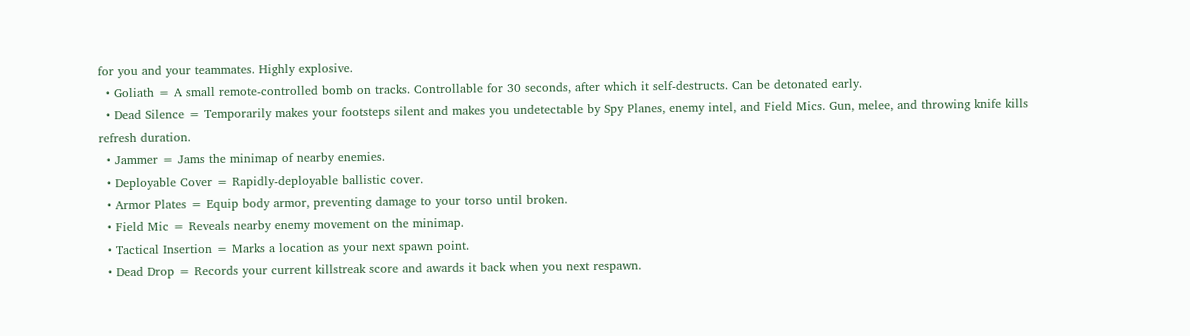for you and your teammates. Highly explosive.
  • Goliath = A small remote-controlled bomb on tracks. Controllable for 30 seconds, after which it self-destructs. Can be detonated early.
  • Dead Silence = Temporarily makes your footsteps silent and makes you undetectable by Spy Planes, enemy intel, and Field Mics. Gun, melee, and throwing knife kills refresh duration.
  • Jammer = Jams the minimap of nearby enemies.
  • Deployable Cover = Rapidly-deployable ballistic cover.
  • Armor Plates = Equip body armor, preventing damage to your torso until broken.
  • Field Mic = Reveals nearby enemy movement on the minimap.
  • Tactical Insertion = Marks a location as your next spawn point.
  • Dead Drop = Records your current killstreak score and awards it back when you next respawn.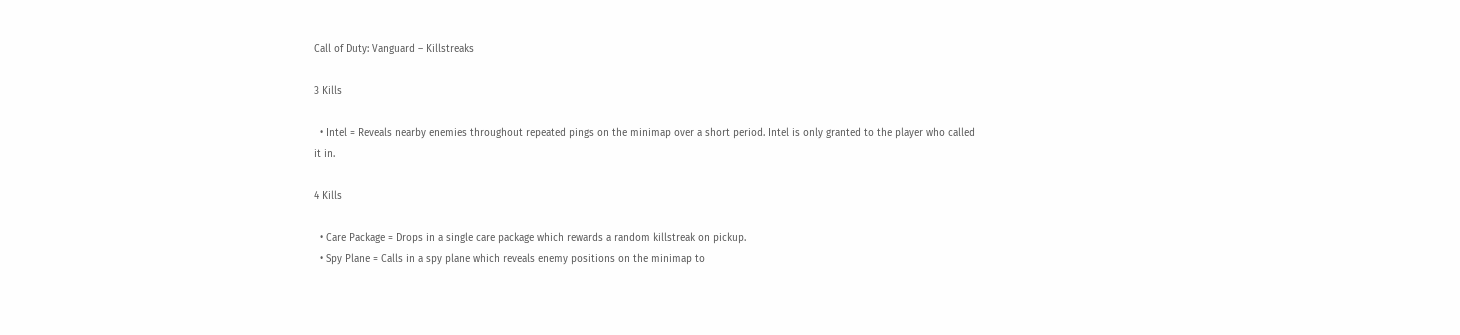Call of Duty: Vanguard – Killstreaks

3 Kills

  • Intel = Reveals nearby enemies throughout repeated pings on the minimap over a short period. Intel is only granted to the player who called it in.

4 Kills

  • Care Package = Drops in a single care package which rewards a random killstreak on pickup.
  • Spy Plane = Calls in a spy plane which reveals enemy positions on the minimap to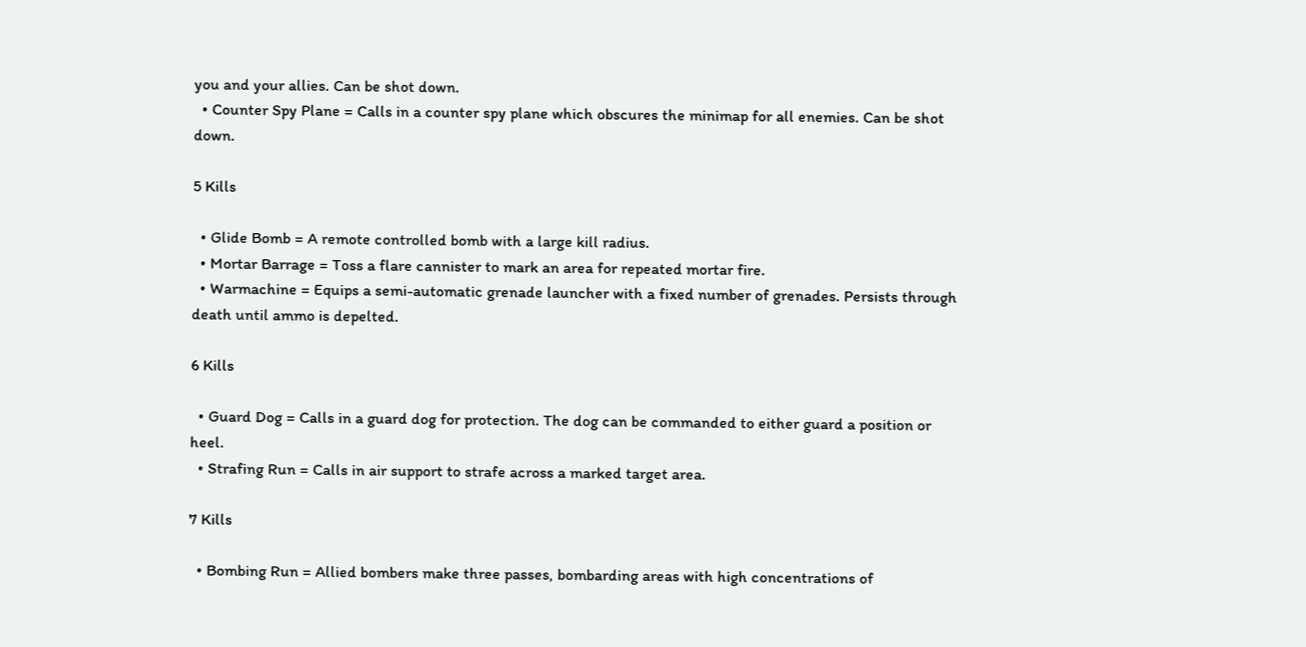you and your allies. Can be shot down.
  • Counter Spy Plane = Calls in a counter spy plane which obscures the minimap for all enemies. Can be shot down.

5 Kills

  • Glide Bomb = A remote controlled bomb with a large kill radius.
  • Mortar Barrage = Toss a flare cannister to mark an area for repeated mortar fire.
  • Warmachine = Equips a semi-automatic grenade launcher with a fixed number of grenades. Persists through death until ammo is depelted.

6 Kills

  • Guard Dog = Calls in a guard dog for protection. The dog can be commanded to either guard a position or heel.
  • Strafing Run = Calls in air support to strafe across a marked target area.

7 Kills

  • Bombing Run = Allied bombers make three passes, bombarding areas with high concentrations of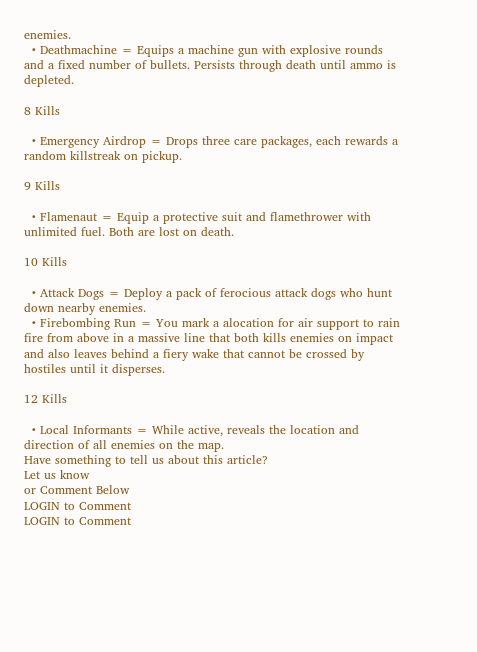enemies.
  • Deathmachine = Equips a machine gun with explosive rounds and a fixed number of bullets. Persists through death until ammo is depleted.

8 Kills

  • Emergency Airdrop = Drops three care packages, each rewards a random killstreak on pickup.

9 Kills

  • Flamenaut = Equip a protective suit and flamethrower with unlimited fuel. Both are lost on death.

10 Kills

  • Attack Dogs = Deploy a pack of ferocious attack dogs who hunt down nearby enemies.
  • Firebombing Run = You mark a alocation for air support to rain fire from above in a massive line that both kills enemies on impact and also leaves behind a fiery wake that cannot be crossed by hostiles until it disperses.

12 Kills

  • Local Informants = While active, reveals the location and direction of all enemies on the map.
Have something to tell us about this article?
Let us know
or Comment Below
LOGIN to Comment
LOGIN to Comment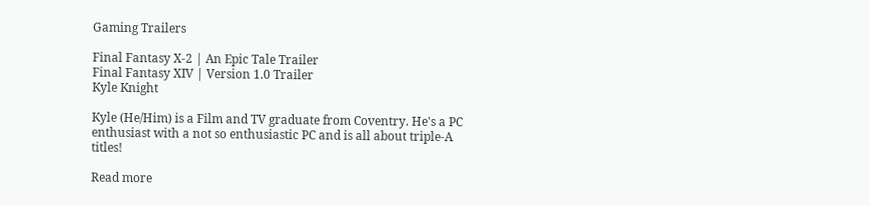Gaming Trailers

Final Fantasy X-2 | An Epic Tale Trailer
Final Fantasy XIV | Version 1.0 Trailer
Kyle Knight

Kyle (He/Him) is a Film and TV graduate from Coventry. He's a PC enthusiast with a not so enthusiastic PC and is all about triple-A titles!

Read more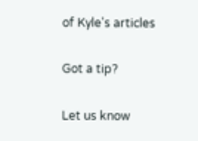of Kyle's articles

Got a tip?

Let us know